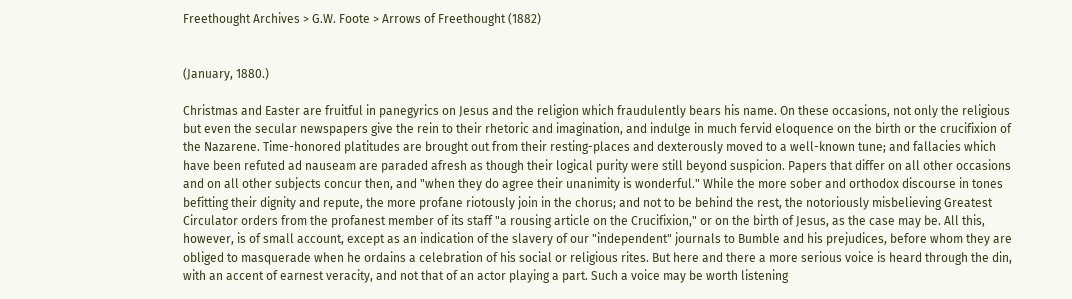Freethought Archives > G.W. Foote > Arrows of Freethought (1882)


(January, 1880.)

Christmas and Easter are fruitful in panegyrics on Jesus and the religion which fraudulently bears his name. On these occasions, not only the religious but even the secular newspapers give the rein to their rhetoric and imagination, and indulge in much fervid eloquence on the birth or the crucifixion of the Nazarene. Time-honored platitudes are brought out from their resting-places and dexterously moved to a well-known tune; and fallacies which have been refuted ad nauseam are paraded afresh as though their logical purity were still beyond suspicion. Papers that differ on all other occasions and on all other subjects concur then, and "when they do agree their unanimity is wonderful." While the more sober and orthodox discourse in tones befitting their dignity and repute, the more profane riotously join in the chorus; and not to be behind the rest, the notoriously misbelieving Greatest Circulator orders from the profanest member of its staff "a rousing article on the Crucifixion," or on the birth of Jesus, as the case may be. All this, however, is of small account, except as an indication of the slavery of our "independent" journals to Bumble and his prejudices, before whom they are obliged to masquerade when he ordains a celebration of his social or religious rites. But here and there a more serious voice is heard through the din, with an accent of earnest veracity, and not that of an actor playing a part. Such a voice may be worth listening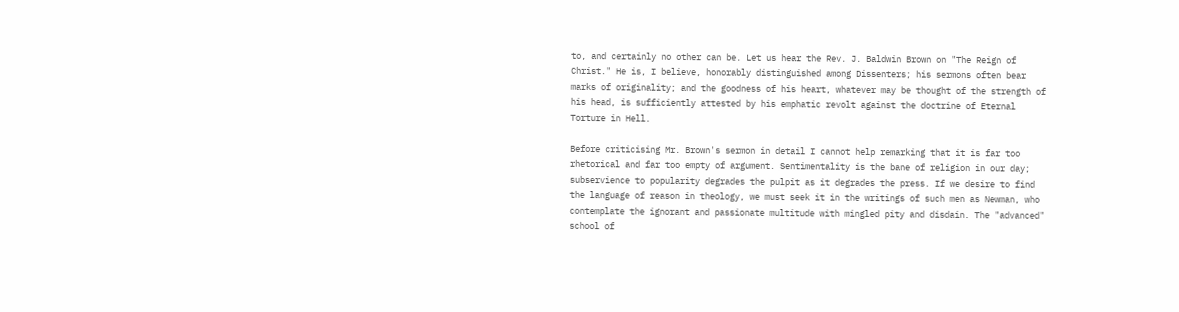to, and certainly no other can be. Let us hear the Rev. J. Baldwin Brown on "The Reign of Christ." He is, I believe, honorably distinguished among Dissenters; his sermons often bear marks of originality; and the goodness of his heart, whatever may be thought of the strength of his head, is sufficiently attested by his emphatic revolt against the doctrine of Eternal Torture in Hell.

Before criticising Mr. Brown's sermon in detail I cannot help remarking that it is far too rhetorical and far too empty of argument. Sentimentality is the bane of religion in our day; subservience to popularity degrades the pulpit as it degrades the press. If we desire to find the language of reason in theology, we must seek it in the writings of such men as Newman, who contemplate the ignorant and passionate multitude with mingled pity and disdain. The "advanced" school of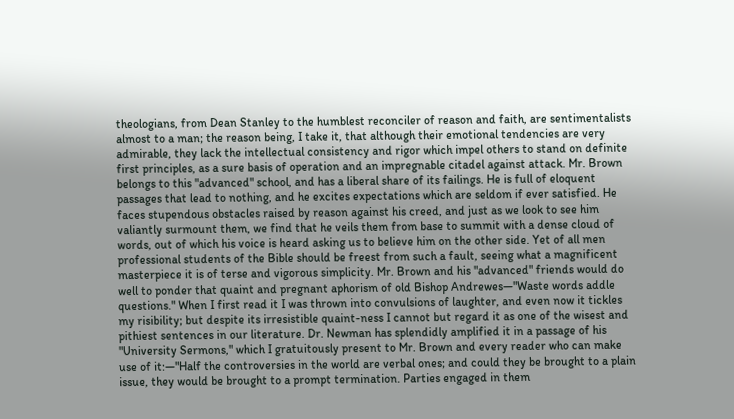theologians, from Dean Stanley to the humblest reconciler of reason and faith, are sentimentalists almost to a man; the reason being, I take it, that although their emotional tendencies are very admirable, they lack the intellectual consistency and rigor which impel others to stand on definite first principles, as a sure basis of operation and an impregnable citadel against attack. Mr. Brown belongs to this "advanced" school, and has a liberal share of its failings. He is full of eloquent passages that lead to nothing, and he excites expectations which are seldom if ever satisfied. He faces stupendous obstacles raised by reason against his creed, and just as we look to see him valiantly surmount them, we find that he veils them from base to summit with a dense cloud of words, out of which his voice is heard asking us to believe him on the other side. Yet of all men professional students of the Bible should be freest from such a fault, seeing what a magnificent masterpiece it is of terse and vigorous simplicity. Mr. Brown and his "advanced" friends would do well to ponder that quaint and pregnant aphorism of old Bishop Andrewes—"Waste words addle questions." When I first read it I was thrown into convulsions of laughter, and even now it tickles my risibility; but despite its irresistible quaint-ness I cannot but regard it as one of the wisest and pithiest sentences in our literature. Dr. Newman has splendidly amplified it in a passage of his "University Sermons," which I gratuitously present to Mr. Brown and every reader who can make use of it:—"Half the controversies in the world are verbal ones; and could they be brought to a plain issue, they would be brought to a prompt termination. Parties engaged in them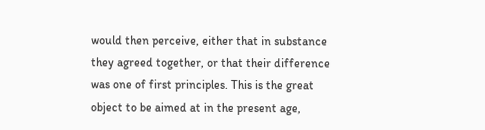would then perceive, either that in substance they agreed together, or that their difference was one of first principles. This is the great object to be aimed at in the present age,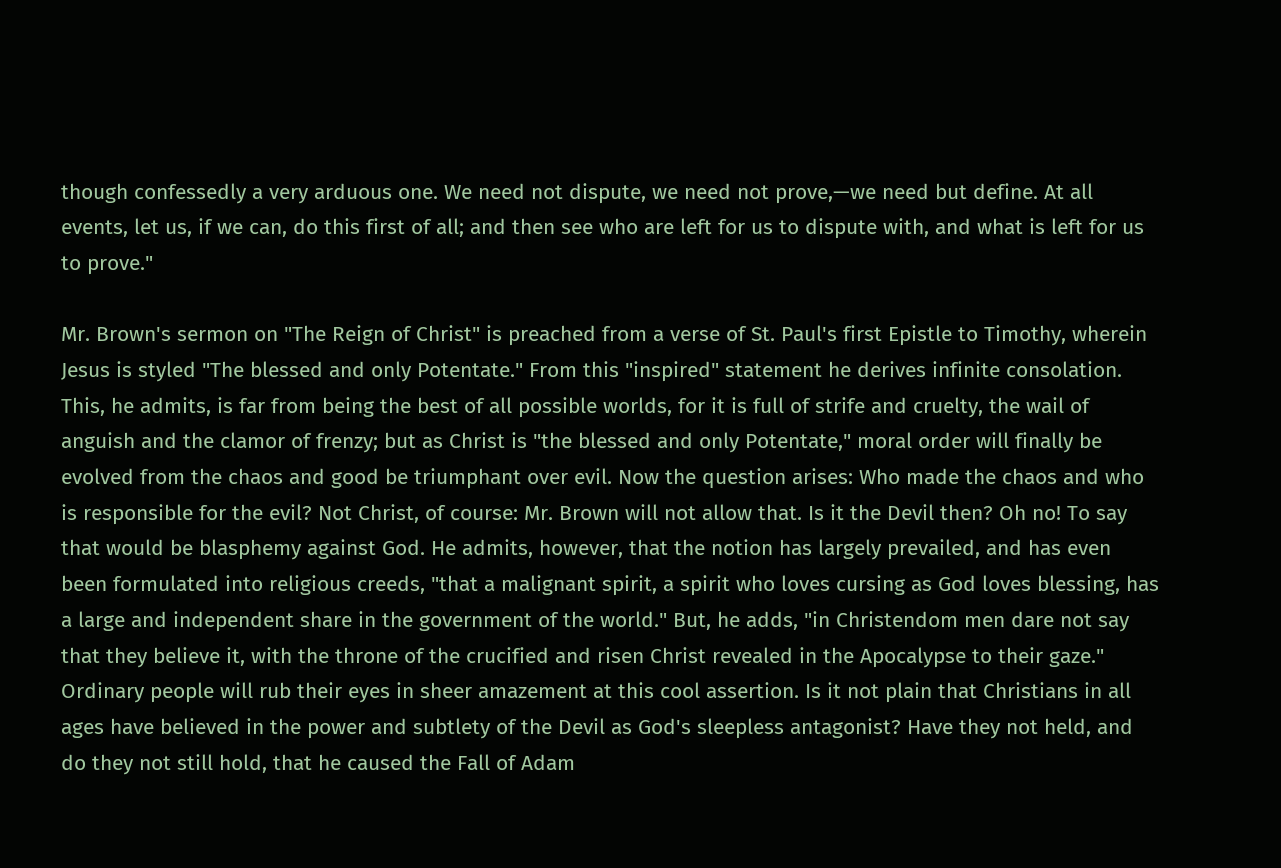though confessedly a very arduous one. We need not dispute, we need not prove,—we need but define. At all events, let us, if we can, do this first of all; and then see who are left for us to dispute with, and what is left for us to prove."

Mr. Brown's sermon on "The Reign of Christ" is preached from a verse of St. Paul's first Epistle to Timothy, wherein Jesus is styled "The blessed and only Potentate." From this "inspired" statement he derives infinite consolation. This, he admits, is far from being the best of all possible worlds, for it is full of strife and cruelty, the wail of anguish and the clamor of frenzy; but as Christ is "the blessed and only Potentate," moral order will finally be evolved from the chaos and good be triumphant over evil. Now the question arises: Who made the chaos and who is responsible for the evil? Not Christ, of course: Mr. Brown will not allow that. Is it the Devil then? Oh no! To say that would be blasphemy against God. He admits, however, that the notion has largely prevailed, and has even been formulated into religious creeds, "that a malignant spirit, a spirit who loves cursing as God loves blessing, has a large and independent share in the government of the world." But, he adds, "in Christendom men dare not say that they believe it, with the throne of the crucified and risen Christ revealed in the Apocalypse to their gaze." Ordinary people will rub their eyes in sheer amazement at this cool assertion. Is it not plain that Christians in all ages have believed in the power and subtlety of the Devil as God's sleepless antagonist? Have they not held, and do they not still hold, that he caused the Fall of Adam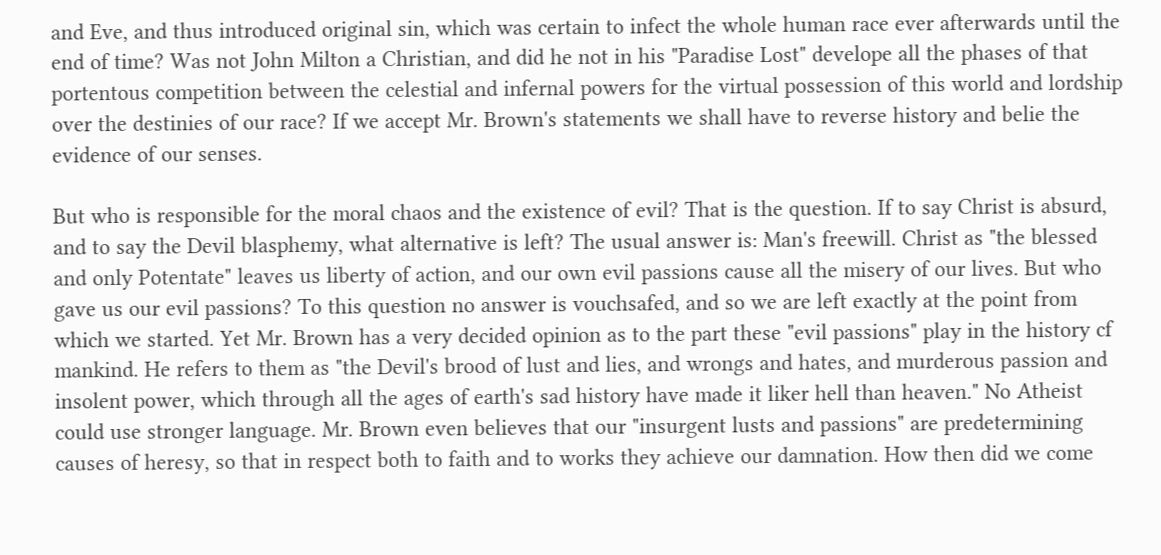and Eve, and thus introduced original sin, which was certain to infect the whole human race ever afterwards until the end of time? Was not John Milton a Christian, and did he not in his "Paradise Lost" develope all the phases of that portentous competition between the celestial and infernal powers for the virtual possession of this world and lordship over the destinies of our race? If we accept Mr. Brown's statements we shall have to reverse history and belie the evidence of our senses.

But who is responsible for the moral chaos and the existence of evil? That is the question. If to say Christ is absurd, and to say the Devil blasphemy, what alternative is left? The usual answer is: Man's freewill. Christ as "the blessed and only Potentate" leaves us liberty of action, and our own evil passions cause all the misery of our lives. But who gave us our evil passions? To this question no answer is vouchsafed, and so we are left exactly at the point from which we started. Yet Mr. Brown has a very decided opinion as to the part these "evil passions" play in the history cf mankind. He refers to them as "the Devil's brood of lust and lies, and wrongs and hates, and murderous passion and insolent power, which through all the ages of earth's sad history have made it liker hell than heaven." No Atheist could use stronger language. Mr. Brown even believes that our "insurgent lusts and passions" are predetermining causes of heresy, so that in respect both to faith and to works they achieve our damnation. How then did we come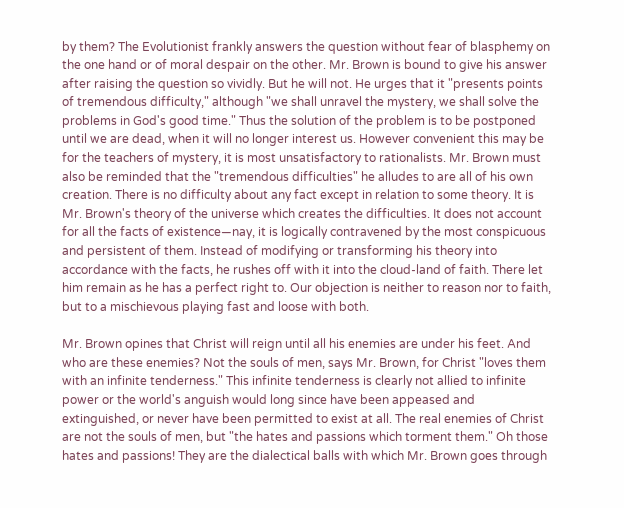by them? The Evolutionist frankly answers the question without fear of blasphemy on the one hand or of moral despair on the other. Mr. Brown is bound to give his answer after raising the question so vividly. But he will not. He urges that it "presents points of tremendous difficulty," although "we shall unravel the mystery, we shall solve the problems in God's good time." Thus the solution of the problem is to be postponed until we are dead, when it will no longer interest us. However convenient this may be for the teachers of mystery, it is most unsatisfactory to rationalists. Mr. Brown must also be reminded that the "tremendous difficulties" he alludes to are all of his own creation. There is no difficulty about any fact except in relation to some theory. It is Mr. Brown's theory of the universe which creates the difficulties. It does not account for all the facts of existence—nay, it is logically contravened by the most conspicuous and persistent of them. Instead of modifying or transforming his theory into accordance with the facts, he rushes off with it into the cloud-land of faith. There let him remain as he has a perfect right to. Our objection is neither to reason nor to faith, but to a mischievous playing fast and loose with both.

Mr. Brown opines that Christ will reign until all his enemies are under his feet. And who are these enemies? Not the souls of men, says Mr. Brown, for Christ "loves them with an infinite tenderness." This infinite tenderness is clearly not allied to infinite power or the world's anguish would long since have been appeased and extinguished, or never have been permitted to exist at all. The real enemies of Christ are not the souls of men, but "the hates and passions which torment them." Oh those hates and passions! They are the dialectical balls with which Mr. Brown goes through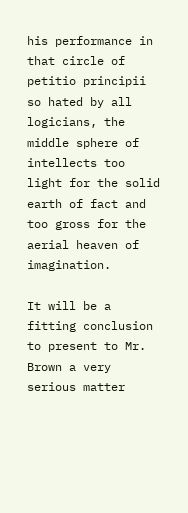his performance in that circle of petitio principii so hated by all logicians, the middle sphere of intellects too light for the solid earth of fact and too gross for the aerial heaven of imagination.

It will be a fitting conclusion to present to Mr. Brown a very serious matter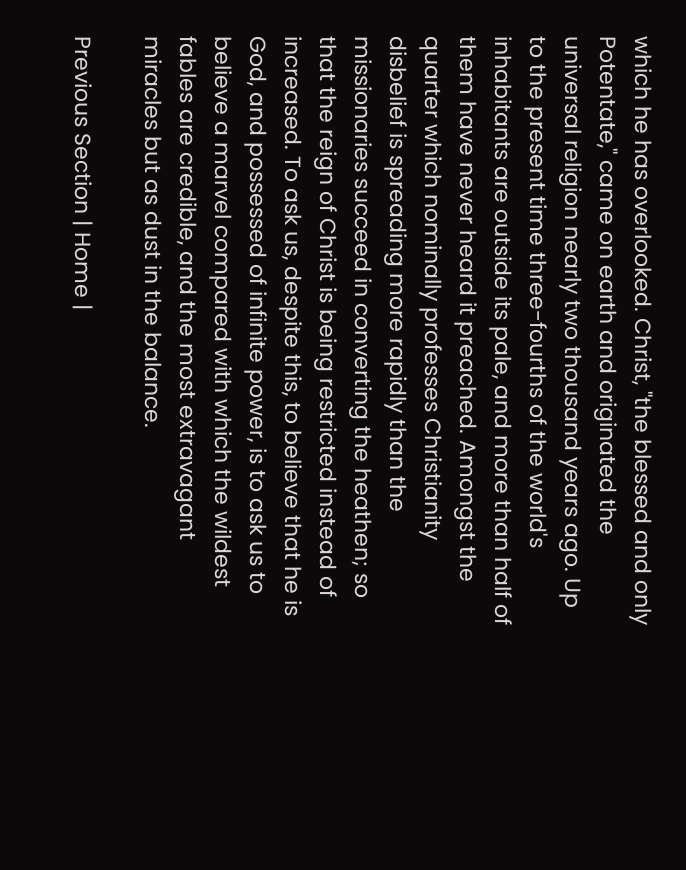which he has overlooked. Christ, "the blessed and only Potentate," came on earth and originated the universal religion nearly two thousand years ago. Up to the present time three-fourths of the world's inhabitants are outside its pale, and more than half of them have never heard it preached. Amongst the quarter which nominally professes Christianity disbelief is spreading more rapidly than the missionaries succeed in converting the heathen; so that the reign of Christ is being restricted instead of increased. To ask us, despite this, to believe that he is God, and possessed of infinite power, is to ask us to believe a marvel compared with which the wildest fables are credible, and the most extravagant miracles but as dust in the balance.

Previous Section | Home |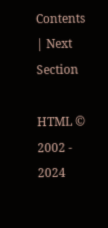Contents | Next Section

HTML © 2002 - 2024